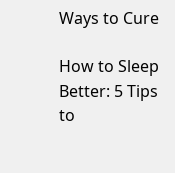Ways to Cure

How to Sleep Better: 5 Tips to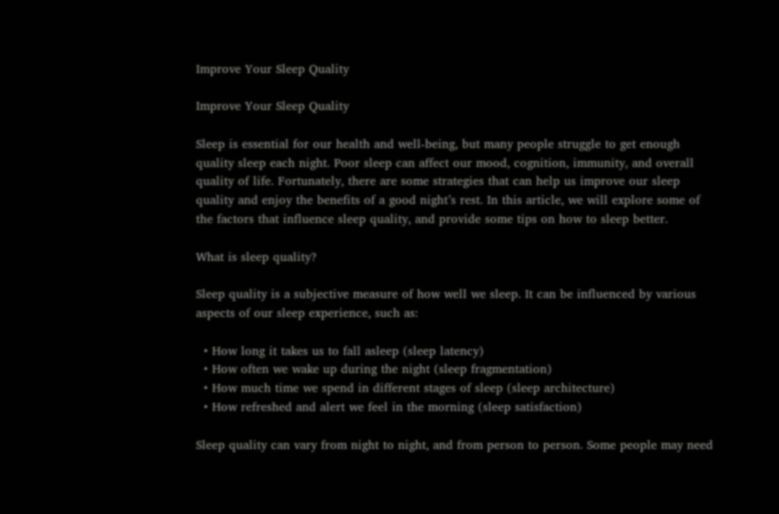Improve Your Sleep Quality

Improve Your Sleep Quality

Sleep is essential for our health and well-being, but many people struggle to get enough quality sleep each night. Poor sleep can affect our mood, cognition, immunity, and overall quality of life. Fortunately, there are some strategies that can help us improve our sleep quality and enjoy the benefits of a good night’s rest. In this article, we will explore some of the factors that influence sleep quality, and provide some tips on how to sleep better.

What is sleep quality?

Sleep quality is a subjective measure of how well we sleep. It can be influenced by various aspects of our sleep experience, such as:

  • How long it takes us to fall asleep (sleep latency)
  • How often we wake up during the night (sleep fragmentation)
  • How much time we spend in different stages of sleep (sleep architecture)
  • How refreshed and alert we feel in the morning (sleep satisfaction)

Sleep quality can vary from night to night, and from person to person. Some people may need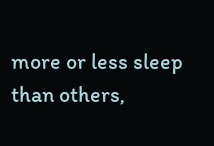more or less sleep than others,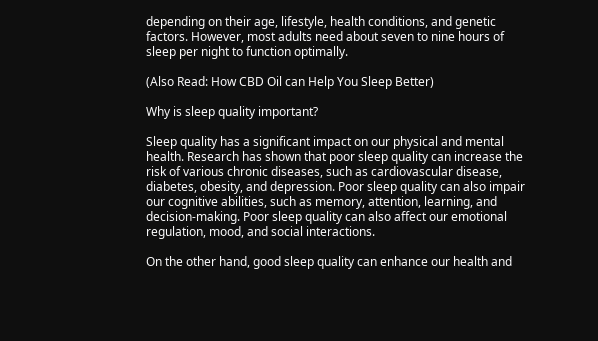depending on their age, lifestyle, health conditions, and genetic factors. However, most adults need about seven to nine hours of sleep per night to function optimally.

(Also Read: How CBD Oil can Help You Sleep Better)

Why is sleep quality important?

Sleep quality has a significant impact on our physical and mental health. Research has shown that poor sleep quality can increase the risk of various chronic diseases, such as cardiovascular disease, diabetes, obesity, and depression. Poor sleep quality can also impair our cognitive abilities, such as memory, attention, learning, and decision-making. Poor sleep quality can also affect our emotional regulation, mood, and social interactions.

On the other hand, good sleep quality can enhance our health and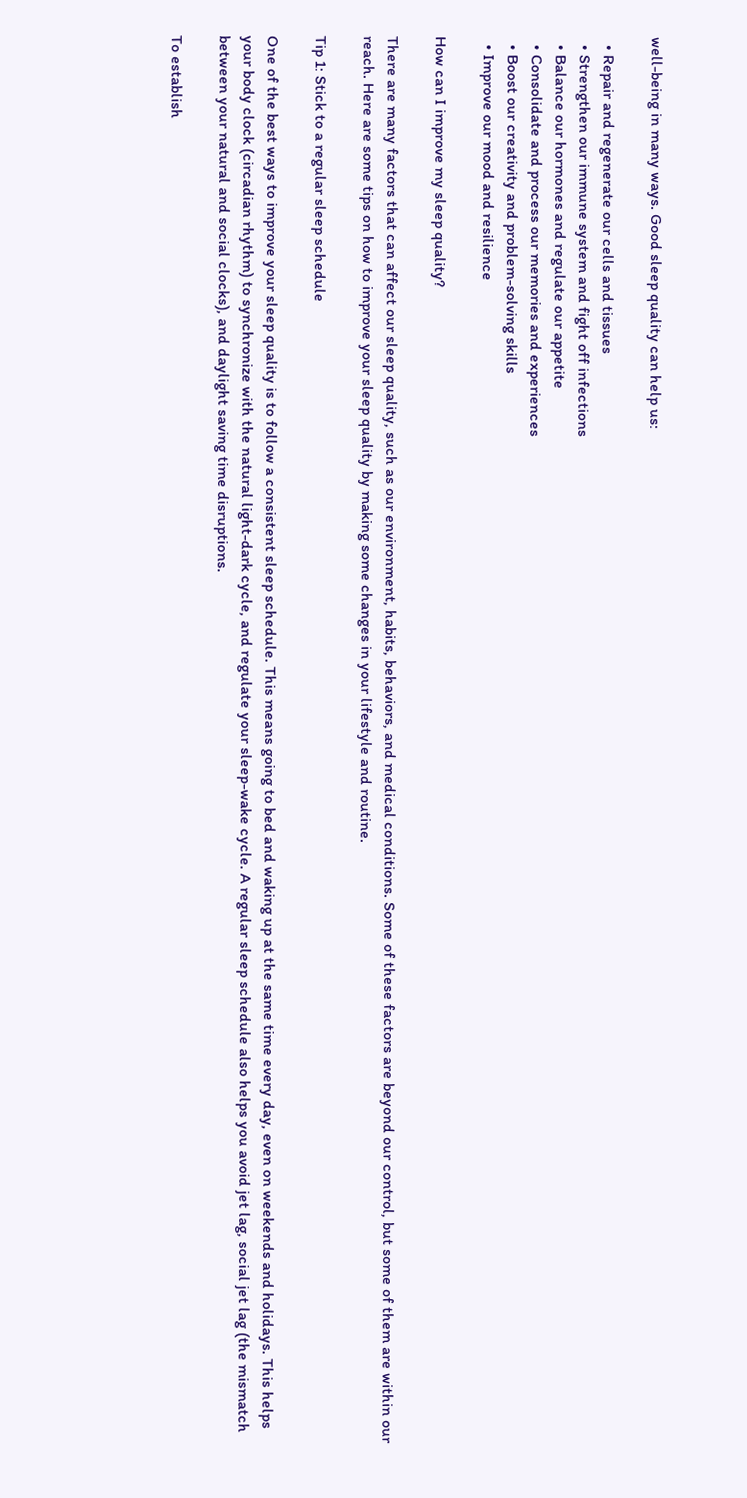well-being in many ways. Good sleep quality can help us:

  • Repair and regenerate our cells and tissues
  • Strengthen our immune system and fight off infections
  • Balance our hormones and regulate our appetite
  • Consolidate and process our memories and experiences
  • Boost our creativity and problem-solving skills
  • Improve our mood and resilience

How can I improve my sleep quality?

There are many factors that can affect our sleep quality, such as our environment, habits, behaviors, and medical conditions. Some of these factors are beyond our control, but some of them are within our reach. Here are some tips on how to improve your sleep quality by making some changes in your lifestyle and routine.

Tip 1: Stick to a regular sleep schedule

One of the best ways to improve your sleep quality is to follow a consistent sleep schedule. This means going to bed and waking up at the same time every day, even on weekends and holidays. This helps your body clock (circadian rhythm) to synchronize with the natural light-dark cycle, and regulate your sleep-wake cycle. A regular sleep schedule also helps you avoid jet lag, social jet lag (the mismatch between your natural and social clocks), and daylight saving time disruptions.

To establish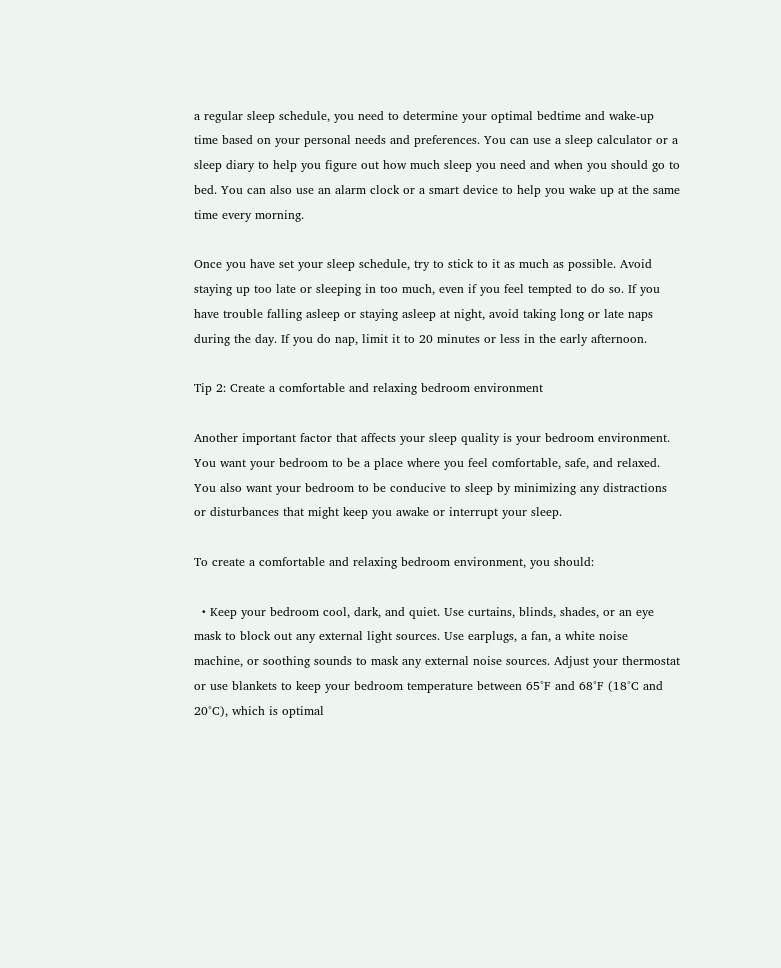a regular sleep schedule, you need to determine your optimal bedtime and wake-up time based on your personal needs and preferences. You can use a sleep calculator or a sleep diary to help you figure out how much sleep you need and when you should go to bed. You can also use an alarm clock or a smart device to help you wake up at the same time every morning.

Once you have set your sleep schedule, try to stick to it as much as possible. Avoid staying up too late or sleeping in too much, even if you feel tempted to do so. If you have trouble falling asleep or staying asleep at night, avoid taking long or late naps during the day. If you do nap, limit it to 20 minutes or less in the early afternoon.

Tip 2: Create a comfortable and relaxing bedroom environment

Another important factor that affects your sleep quality is your bedroom environment. You want your bedroom to be a place where you feel comfortable, safe, and relaxed. You also want your bedroom to be conducive to sleep by minimizing any distractions or disturbances that might keep you awake or interrupt your sleep.

To create a comfortable and relaxing bedroom environment, you should:

  • Keep your bedroom cool, dark, and quiet. Use curtains, blinds, shades, or an eye mask to block out any external light sources. Use earplugs, a fan, a white noise machine, or soothing sounds to mask any external noise sources. Adjust your thermostat or use blankets to keep your bedroom temperature between 65°F and 68°F (18°C and 20°C), which is optimal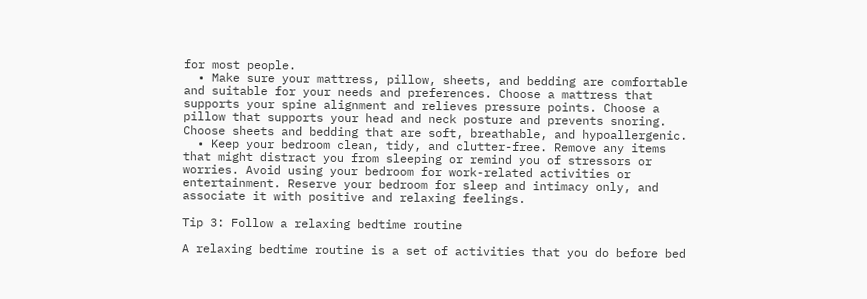for most people.
  • Make sure your mattress, pillow, sheets, and bedding are comfortable and suitable for your needs and preferences. Choose a mattress that supports your spine alignment and relieves pressure points. Choose a pillow that supports your head and neck posture and prevents snoring. Choose sheets and bedding that are soft, breathable, and hypoallergenic.
  • Keep your bedroom clean, tidy, and clutter-free. Remove any items that might distract you from sleeping or remind you of stressors or worries. Avoid using your bedroom for work-related activities or entertainment. Reserve your bedroom for sleep and intimacy only, and associate it with positive and relaxing feelings.

Tip 3: Follow a relaxing bedtime routine

A relaxing bedtime routine is a set of activities that you do before bed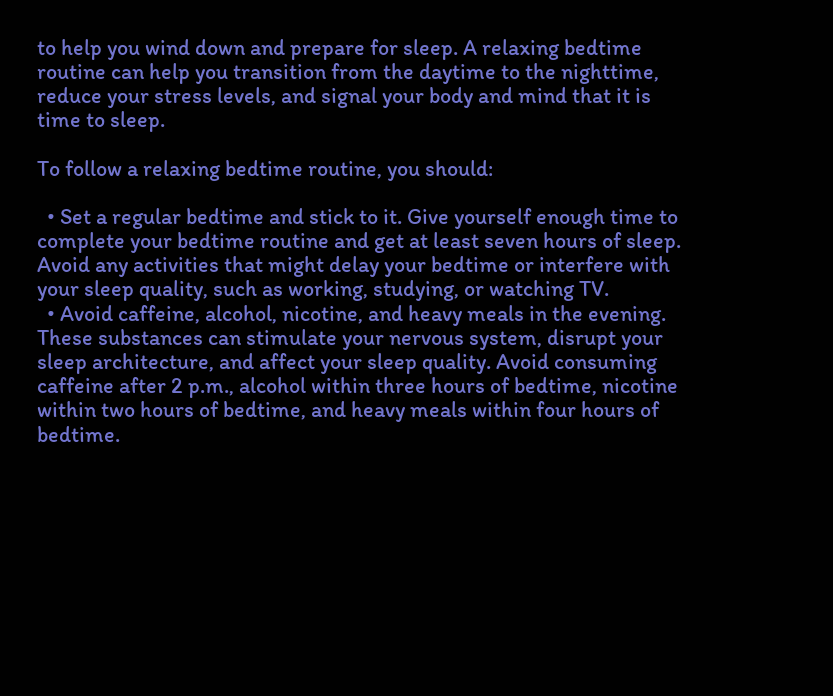to help you wind down and prepare for sleep. A relaxing bedtime routine can help you transition from the daytime to the nighttime, reduce your stress levels, and signal your body and mind that it is time to sleep.

To follow a relaxing bedtime routine, you should:

  • Set a regular bedtime and stick to it. Give yourself enough time to complete your bedtime routine and get at least seven hours of sleep. Avoid any activities that might delay your bedtime or interfere with your sleep quality, such as working, studying, or watching TV.
  • Avoid caffeine, alcohol, nicotine, and heavy meals in the evening. These substances can stimulate your nervous system, disrupt your sleep architecture, and affect your sleep quality. Avoid consuming caffeine after 2 p.m., alcohol within three hours of bedtime, nicotine within two hours of bedtime, and heavy meals within four hours of bedtime.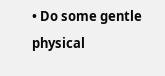• Do some gentle physical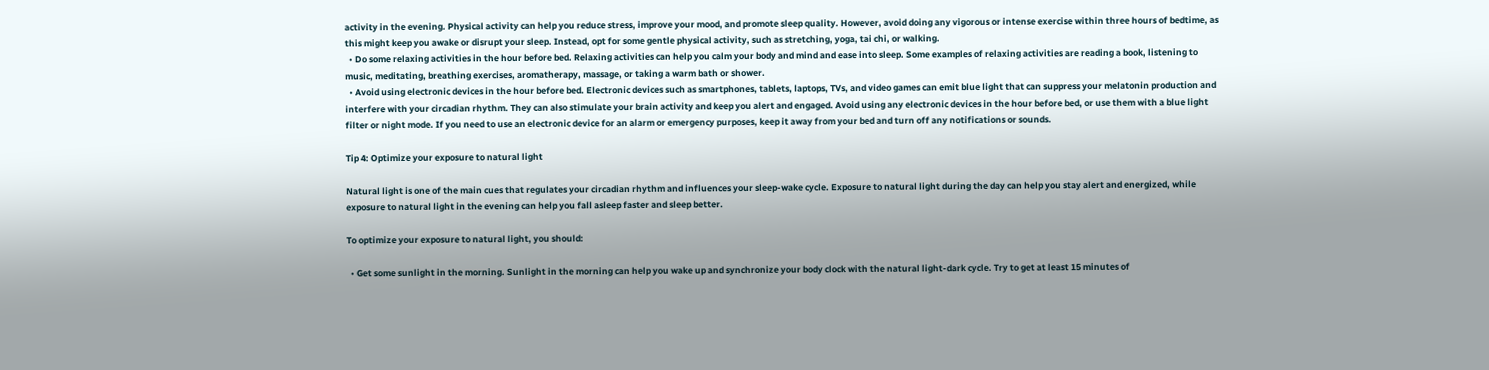activity in the evening. Physical activity can help you reduce stress, improve your mood, and promote sleep quality. However, avoid doing any vigorous or intense exercise within three hours of bedtime, as this might keep you awake or disrupt your sleep. Instead, opt for some gentle physical activity, such as stretching, yoga, tai chi, or walking.
  • Do some relaxing activities in the hour before bed. Relaxing activities can help you calm your body and mind and ease into sleep. Some examples of relaxing activities are reading a book, listening to music, meditating, breathing exercises, aromatherapy, massage, or taking a warm bath or shower.
  • Avoid using electronic devices in the hour before bed. Electronic devices such as smartphones, tablets, laptops, TVs, and video games can emit blue light that can suppress your melatonin production and interfere with your circadian rhythm. They can also stimulate your brain activity and keep you alert and engaged. Avoid using any electronic devices in the hour before bed, or use them with a blue light filter or night mode. If you need to use an electronic device for an alarm or emergency purposes, keep it away from your bed and turn off any notifications or sounds.

Tip 4: Optimize your exposure to natural light

Natural light is one of the main cues that regulates your circadian rhythm and influences your sleep-wake cycle. Exposure to natural light during the day can help you stay alert and energized, while exposure to natural light in the evening can help you fall asleep faster and sleep better.

To optimize your exposure to natural light, you should:

  • Get some sunlight in the morning. Sunlight in the morning can help you wake up and synchronize your body clock with the natural light-dark cycle. Try to get at least 15 minutes of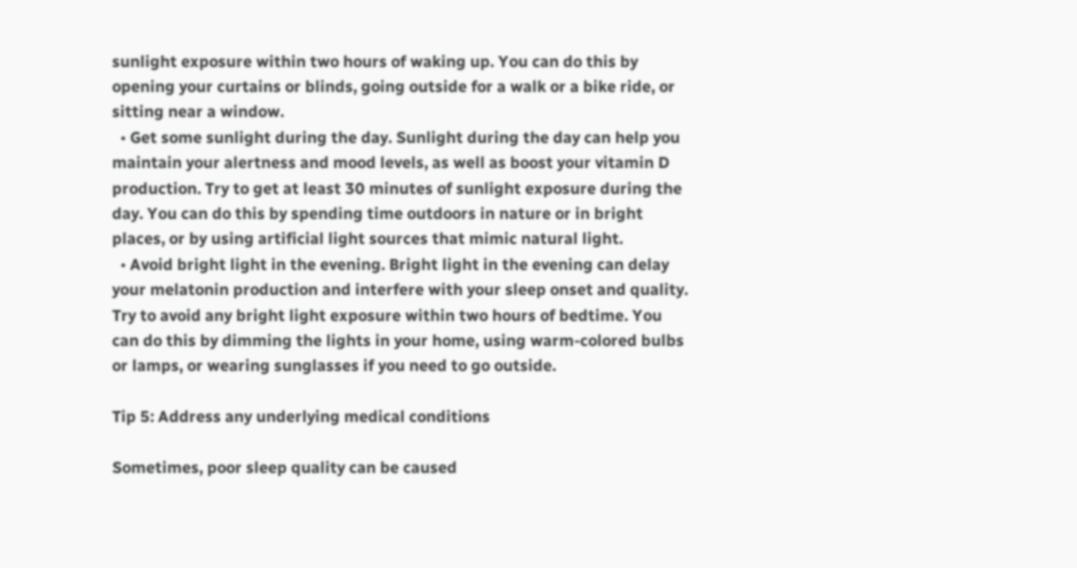sunlight exposure within two hours of waking up. You can do this by opening your curtains or blinds, going outside for a walk or a bike ride, or sitting near a window.
  • Get some sunlight during the day. Sunlight during the day can help you maintain your alertness and mood levels, as well as boost your vitamin D production. Try to get at least 30 minutes of sunlight exposure during the day. You can do this by spending time outdoors in nature or in bright places, or by using artificial light sources that mimic natural light.
  • Avoid bright light in the evening. Bright light in the evening can delay your melatonin production and interfere with your sleep onset and quality. Try to avoid any bright light exposure within two hours of bedtime. You can do this by dimming the lights in your home, using warm-colored bulbs or lamps, or wearing sunglasses if you need to go outside.

Tip 5: Address any underlying medical conditions

Sometimes, poor sleep quality can be caused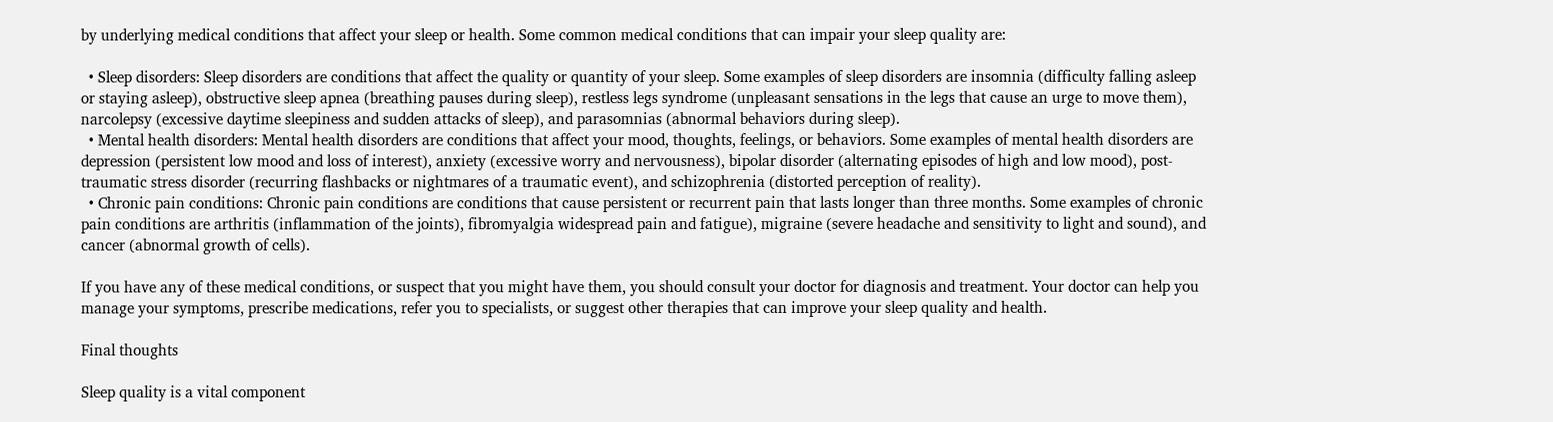by underlying medical conditions that affect your sleep or health. Some common medical conditions that can impair your sleep quality are:

  • Sleep disorders: Sleep disorders are conditions that affect the quality or quantity of your sleep. Some examples of sleep disorders are insomnia (difficulty falling asleep or staying asleep), obstructive sleep apnea (breathing pauses during sleep), restless legs syndrome (unpleasant sensations in the legs that cause an urge to move them), narcolepsy (excessive daytime sleepiness and sudden attacks of sleep), and parasomnias (abnormal behaviors during sleep).
  • Mental health disorders: Mental health disorders are conditions that affect your mood, thoughts, feelings, or behaviors. Some examples of mental health disorders are depression (persistent low mood and loss of interest), anxiety (excessive worry and nervousness), bipolar disorder (alternating episodes of high and low mood), post-traumatic stress disorder (recurring flashbacks or nightmares of a traumatic event), and schizophrenia (distorted perception of reality).
  • Chronic pain conditions: Chronic pain conditions are conditions that cause persistent or recurrent pain that lasts longer than three months. Some examples of chronic pain conditions are arthritis (inflammation of the joints), fibromyalgia widespread pain and fatigue), migraine (severe headache and sensitivity to light and sound), and cancer (abnormal growth of cells).

If you have any of these medical conditions, or suspect that you might have them, you should consult your doctor for diagnosis and treatment. Your doctor can help you manage your symptoms, prescribe medications, refer you to specialists, or suggest other therapies that can improve your sleep quality and health.

Final thoughts

Sleep quality is a vital component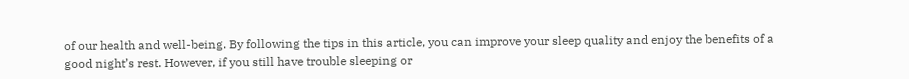of our health and well-being. By following the tips in this article, you can improve your sleep quality and enjoy the benefits of a good night’s rest. However, if you still have trouble sleeping or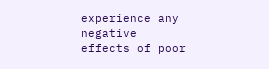experience any negative effects of poor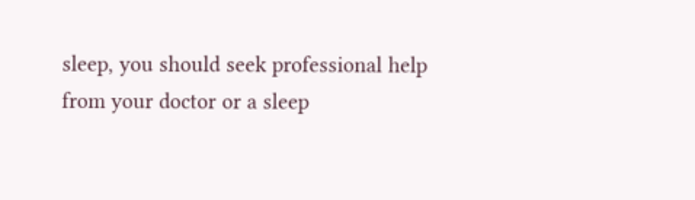sleep, you should seek professional help from your doctor or a sleep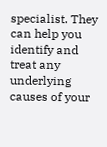specialist. They can help you identify and treat any underlying causes of your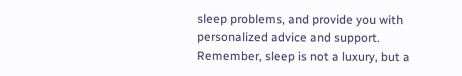sleep problems, and provide you with personalized advice and support. Remember, sleep is not a luxury, but a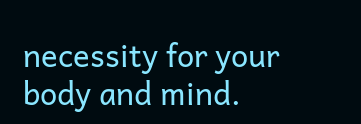necessity for your body and mind.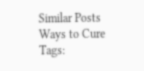Similar Posts
Ways to Cure
Tags: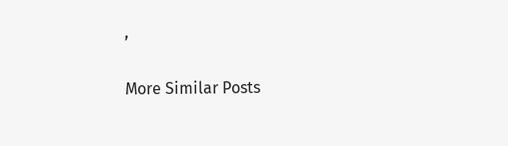,

More Similar Posts